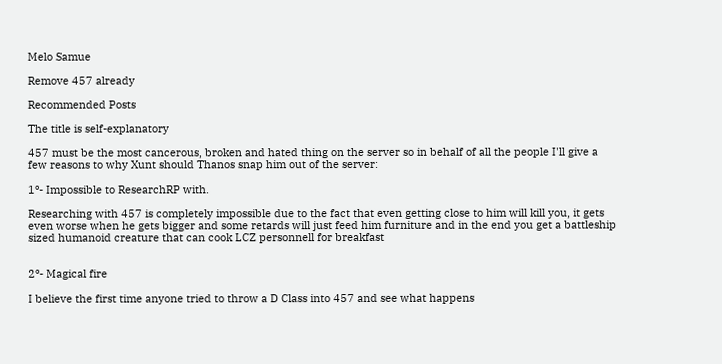Melo Samue

Remove 457 already

Recommended Posts

The title is self-explanatory

457 must be the most cancerous, broken and hated thing on the server so in behalf of all the people I'll give a few reasons to why Xunt should Thanos snap him out of the server:

1º- Impossible to ResearchRP with.

Researching with 457 is completely impossible due to the fact that even getting close to him will kill you, it gets even worse when he gets bigger and some retards will just feed him furniture and in the end you get a battleship sized humanoid creature that can cook LCZ personnell for breakfast


2º- Magical fire

I believe the first time anyone tried to throw a D Class into 457 and see what happens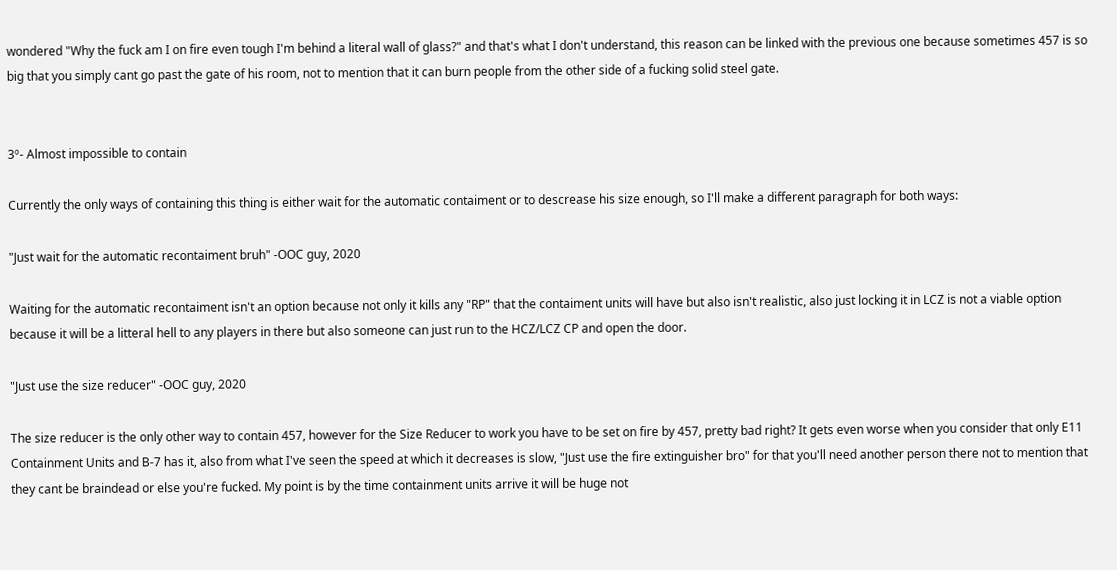wondered "Why the fuck am I on fire even tough I'm behind a literal wall of glass?" and that's what I don't understand, this reason can be linked with the previous one because sometimes 457 is so big that you simply cant go past the gate of his room, not to mention that it can burn people from the other side of a fucking solid steel gate.


3º- Almost impossible to contain

Currently the only ways of containing this thing is either wait for the automatic contaiment or to descrease his size enough, so I'll make a different paragraph for both ways:

"Just wait for the automatic recontaiment bruh" -OOC guy, 2020

Waiting for the automatic recontaiment isn't an option because not only it kills any "RP" that the contaiment units will have but also isn't realistic, also just locking it in LCZ is not a viable option because it will be a litteral hell to any players in there but also someone can just run to the HCZ/LCZ CP and open the door.

"Just use the size reducer" -OOC guy, 2020

The size reducer is the only other way to contain 457, however for the Size Reducer to work you have to be set on fire by 457, pretty bad right? It gets even worse when you consider that only E11 Containment Units and B-7 has it, also from what I've seen the speed at which it decreases is slow, "Just use the fire extinguisher bro" for that you'll need another person there not to mention that they cant be braindead or else you're fucked. My point is by the time containment units arrive it will be huge not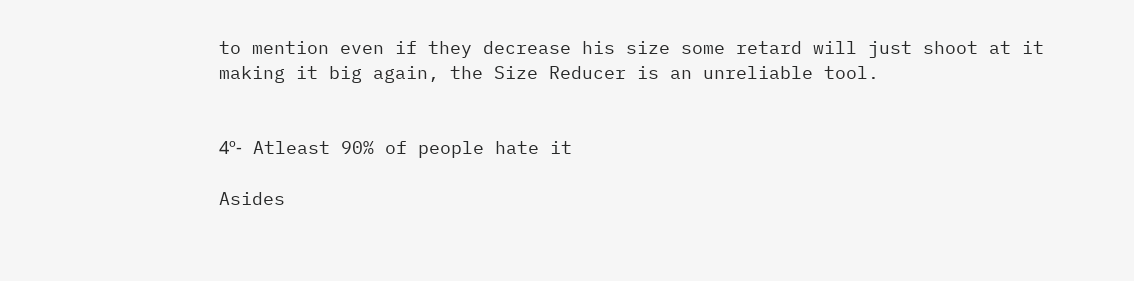to mention even if they decrease his size some retard will just shoot at it making it big again, the Size Reducer is an unreliable tool.


4º- Atleast 90% of people hate it

Asides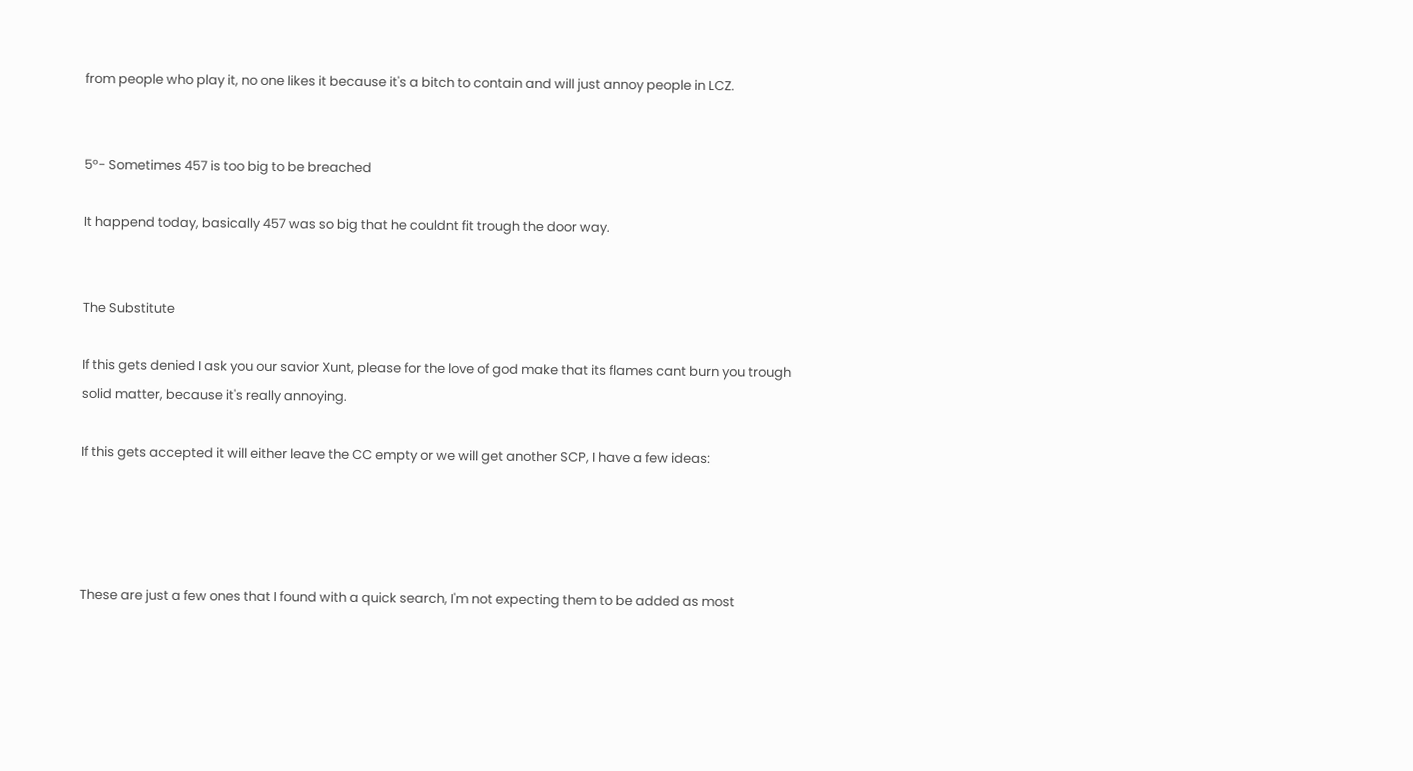from people who play it, no one likes it because it's a bitch to contain and will just annoy people in LCZ.


5º- Sometimes 457 is too big to be breached

It happend today, basically 457 was so big that he couldnt fit trough the door way.


The Substitute

If this gets denied I ask you our savior Xunt, please for the love of god make that its flames cant burn you trough solid matter, because it's really annoying.

If this gets accepted it will either leave the CC empty or we will get another SCP, I have a few ideas:




These are just a few ones that I found with a quick search, I'm not expecting them to be added as most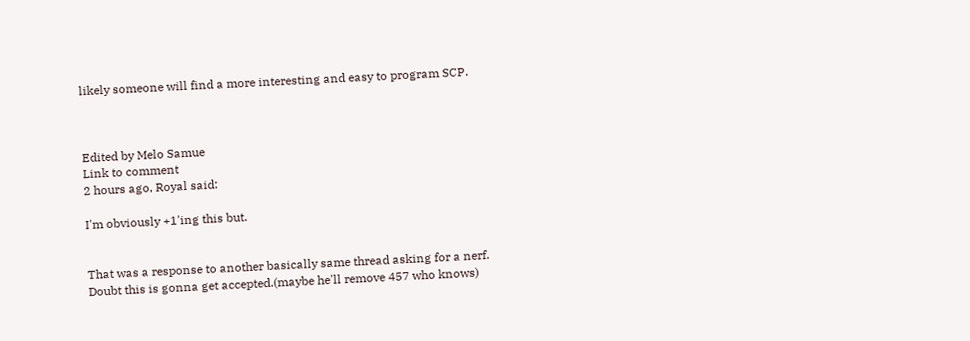likely someone will find a more interesting and easy to program SCP.



Edited by Melo Samue
Link to comment
2 hours ago, Royal said:

I'm obviously +1'ing this but.


That was a response to another basically same thread asking for a nerf. Doubt this is gonna get accepted.(maybe he'll remove 457 who knows)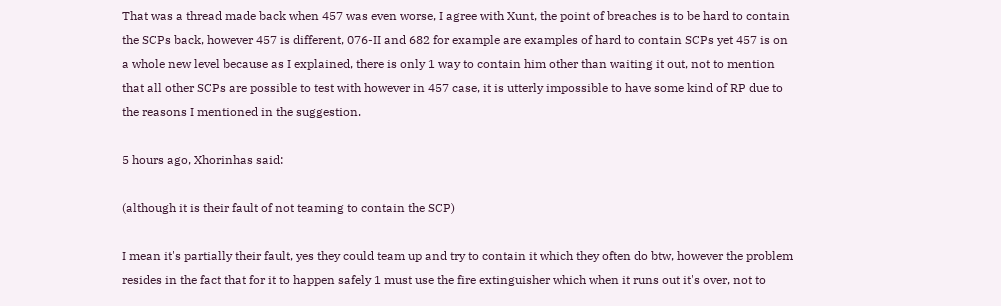That was a thread made back when 457 was even worse, I agree with Xunt, the point of breaches is to be hard to contain the SCPs back, however 457 is different, 076-II and 682 for example are examples of hard to contain SCPs yet 457 is on a whole new level because as I explained, there is only 1 way to contain him other than waiting it out, not to mention that all other SCPs are possible to test with however in 457 case, it is utterly impossible to have some kind of RP due to the reasons I mentioned in the suggestion.

5 hours ago, Xhorinhas said:

(although it is their fault of not teaming to contain the SCP)

I mean it's partially their fault, yes they could team up and try to contain it which they often do btw, however the problem resides in the fact that for it to happen safely 1 must use the fire extinguisher which when it runs out it's over, not to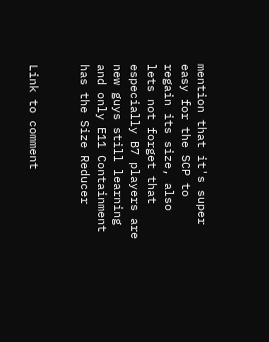mention that it's super easy for the SCP to regain its size, also lets not forget that especially B7 players are new guys still learning and only E11 Containment has the Size Reducer


Link to comment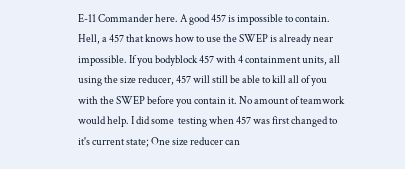E-11 Commander here. A good 457 is impossible to contain. Hell, a 457 that knows how to use the SWEP is already near impossible. If you bodyblock 457 with 4 containment units, all using the size reducer, 457 will still be able to kill all of you with the SWEP before you contain it. No amount of teamwork would help. I did some  testing when 457 was first changed to it's current state; One size reducer can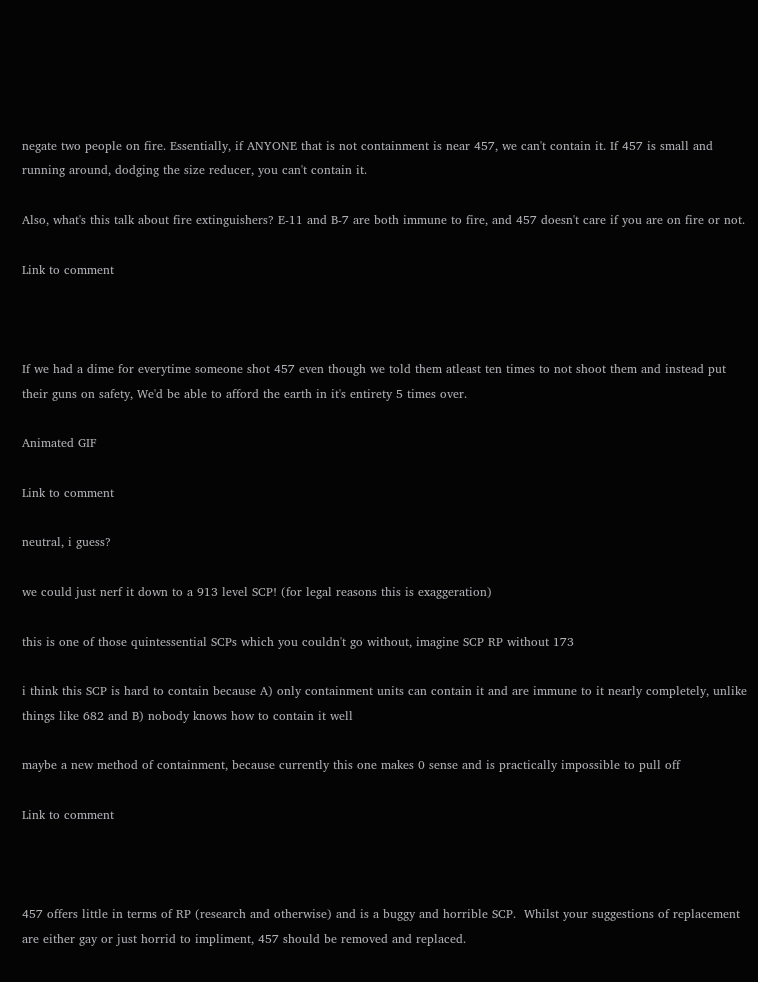negate two people on fire. Essentially, if ANYONE that is not containment is near 457, we can't contain it. If 457 is small and running around, dodging the size reducer, you can't contain it.

Also, what's this talk about fire extinguishers? E-11 and B-7 are both immune to fire, and 457 doesn't care if you are on fire or not.

Link to comment



If we had a dime for everytime someone shot 457 even though we told them atleast ten times to not shoot them and instead put their guns on safety, We'd be able to afford the earth in it's entirety 5 times over.

Animated GIF

Link to comment

neutral, i guess?

we could just nerf it down to a 913 level SCP! (for legal reasons this is exaggeration)

this is one of those quintessential SCPs which you couldn't go without, imagine SCP RP without 173

i think this SCP is hard to contain because A) only containment units can contain it and are immune to it nearly completely, unlike things like 682 and B) nobody knows how to contain it well

maybe a new method of containment, because currently this one makes 0 sense and is practically impossible to pull off

Link to comment



457 offers little in terms of RP (research and otherwise) and is a buggy and horrible SCP.  Whilst your suggestions of replacement are either gay or just horrid to impliment, 457 should be removed and replaced.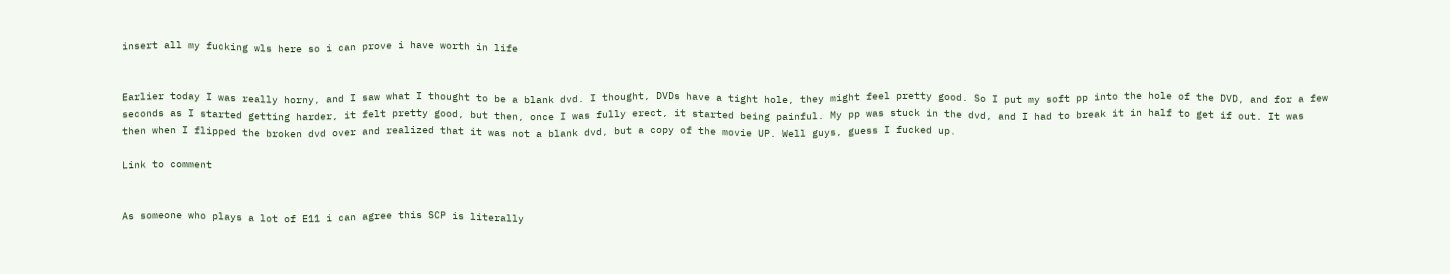insert all my fucking wls here so i can prove i have worth in life


Earlier today I was really horny, and I saw what I thought to be a blank dvd. I thought, DVDs have a tight hole, they might feel pretty good. So I put my soft pp into the hole of the DVD, and for a few seconds as I started getting harder, it felt pretty good, but then, once I was fully erect, it started being painful. My pp was stuck in the dvd, and I had to break it in half to get if out. It was then when I flipped the broken dvd over and realized that it was not a blank dvd, but a copy of the movie UP. Well guys, guess I fucked up.

Link to comment


As someone who plays a lot of E11 i can agree this SCP is literally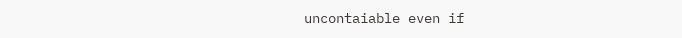uncontaiable even if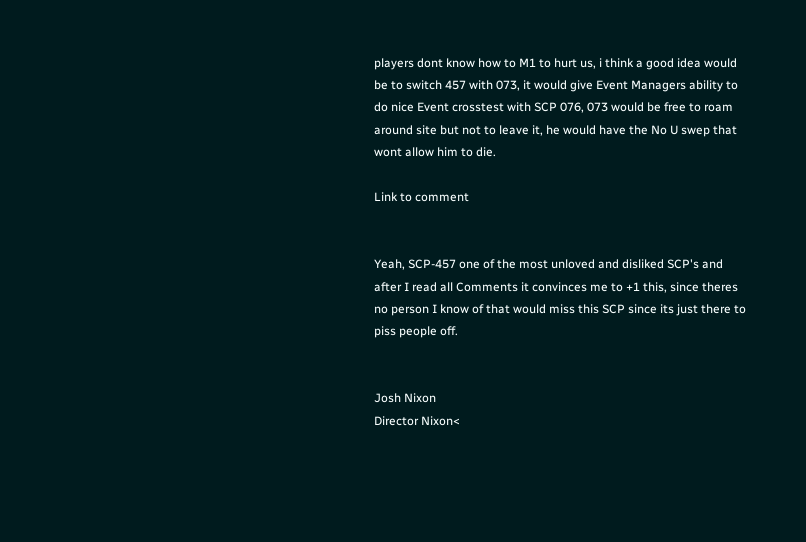players dont know how to M1 to hurt us, i think a good idea would be to switch 457 with 073, it would give Event Managers ability to do nice Event crosstest with SCP 076, 073 would be free to roam around site but not to leave it, he would have the No U swep that wont allow him to die.

Link to comment


Yeah, SCP-457 one of the most unloved and disliked SCP's and after I read all Comments it convinces me to +1 this, since theres no person I know of that would miss this SCP since its just there to piss people off.


Josh Nixon
Director Nixon<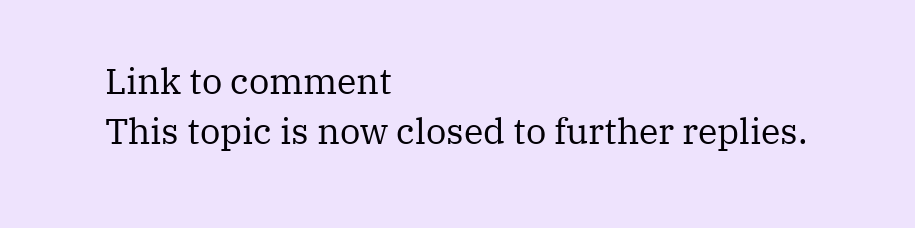Link to comment
This topic is now closed to further replies.